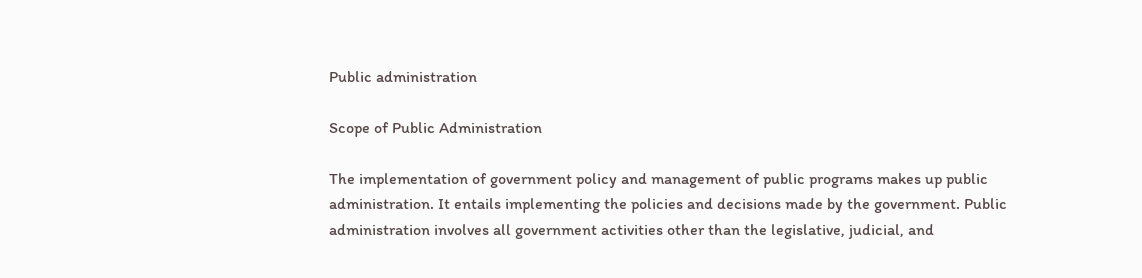Public administration

Scope of Public Administration

The implementation of government policy and management of public programs makes up public administration. It entails implementing the policies and decisions made by the government. Public administration involves all government activities other than the legislative, judicial, and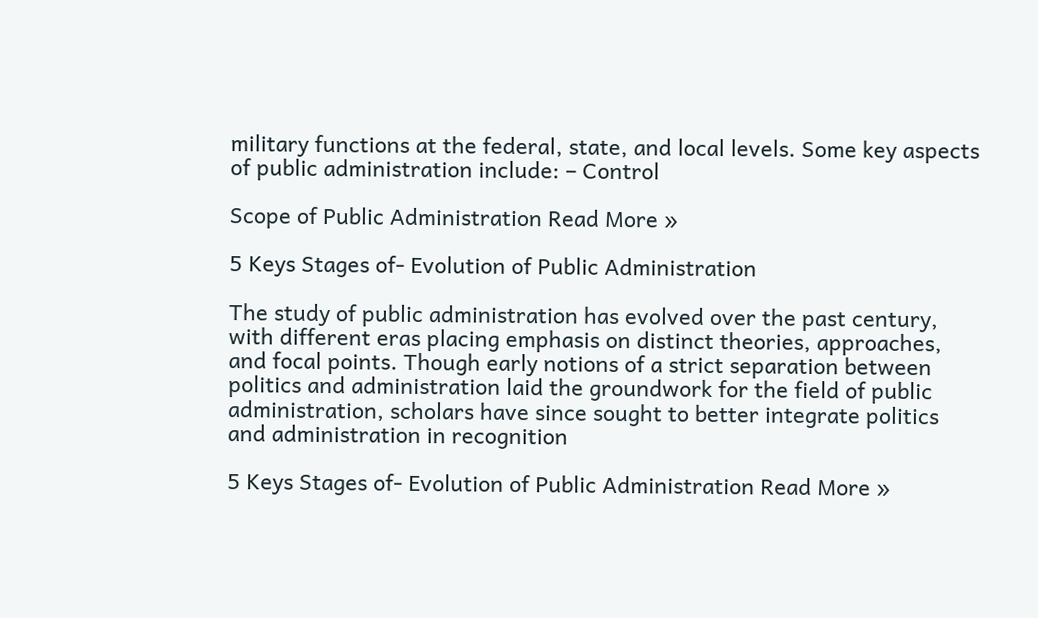military functions at the federal, state, and local levels. Some key aspects of public administration include: – Control

Scope of Public Administration Read More »

5 Keys Stages of- Evolution of Public Administration

The study of public administration has evolved over the past century, with different eras placing emphasis on distinct theories, approaches, and focal points. Though early notions of a strict separation between politics and administration laid the groundwork for the field of public administration, scholars have since sought to better integrate politics and administration in recognition

5 Keys Stages of- Evolution of Public Administration Read More »